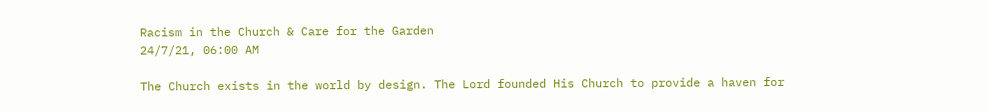Racism in the Church & Care for the Garden
24/7/21, 06:00 AM

The Church exists in the world by design. The Lord founded His Church to provide a haven for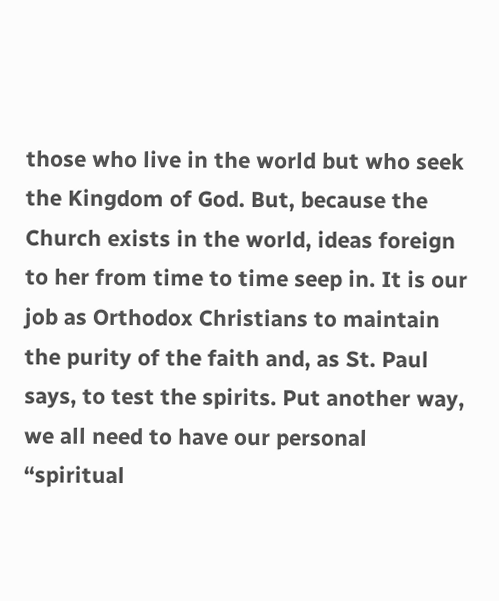those who live in the world but who seek the Kingdom of God. But, because the Church exists in the world, ideas foreign to her from time to time seep in. It is our job as Orthodox Christians to maintain the purity of the faith and, as St. Paul says, to test the spirits. Put another way, we all need to have our personal “spiritual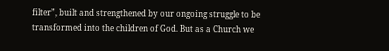filter”, built and strengthened by our ongoing struggle to be transformed into the children of God. But as a Church we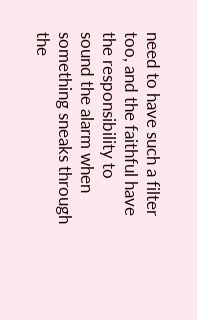need to have such a filter too, and the faithful have the responsibility to sound the alarm when something sneaks through the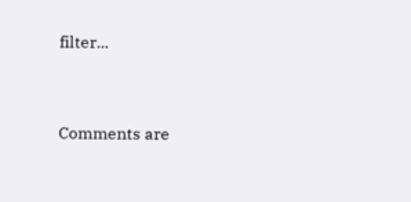filter...


Comments are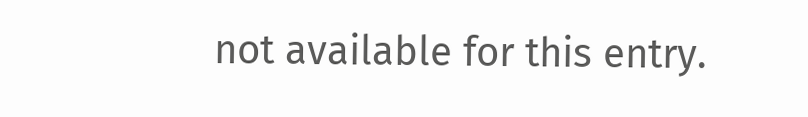not available for this entry.